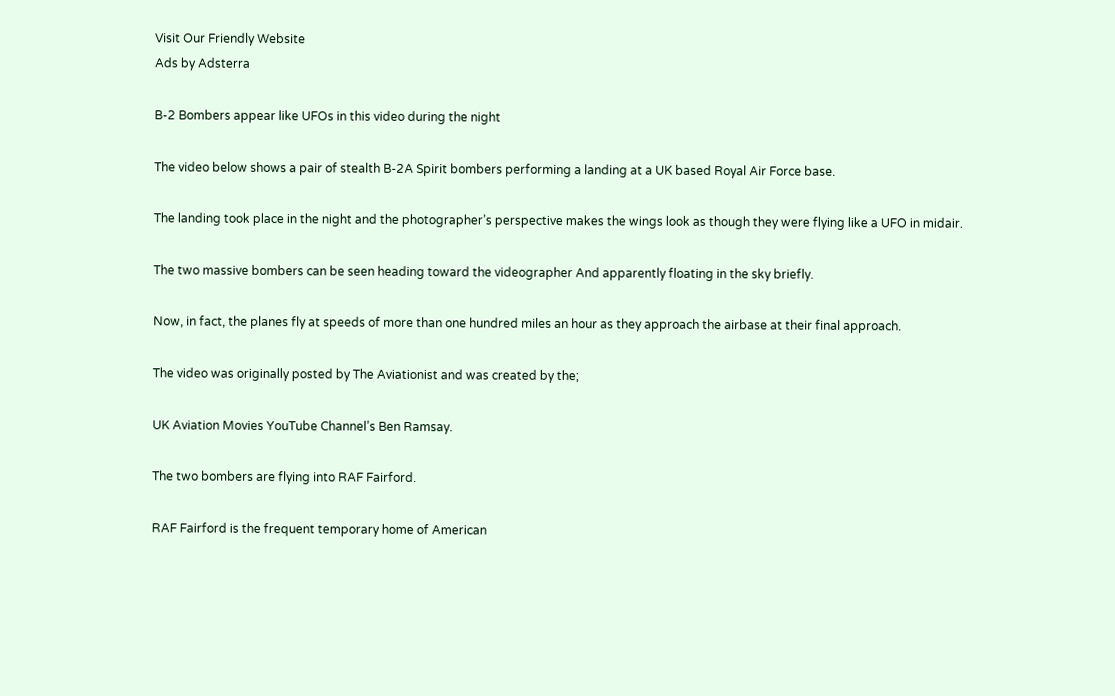Visit Our Friendly Website
Ads by Adsterra

B-2 Bombers appear like UFOs in this video during the night

The video below shows a pair of stealth B-2A Spirit bombers performing a landing at a UK based Royal Air Force base.

The landing took place in the night and the photographer’s perspective makes the wings look as though they were flying like a UFO in midair.

The two massive bombers can be seen heading toward the videographer And apparently floating in the sky briefly.

Now, in fact, the planes fly at speeds of more than one hundred miles an hour as they approach the airbase at their final approach.

The video was originally posted by The Aviationist and was created by the;

UK Aviation Movies YouTube Channel’s Ben Ramsay.

The two bombers are flying into RAF Fairford.

RAF Fairford is the frequent temporary home of American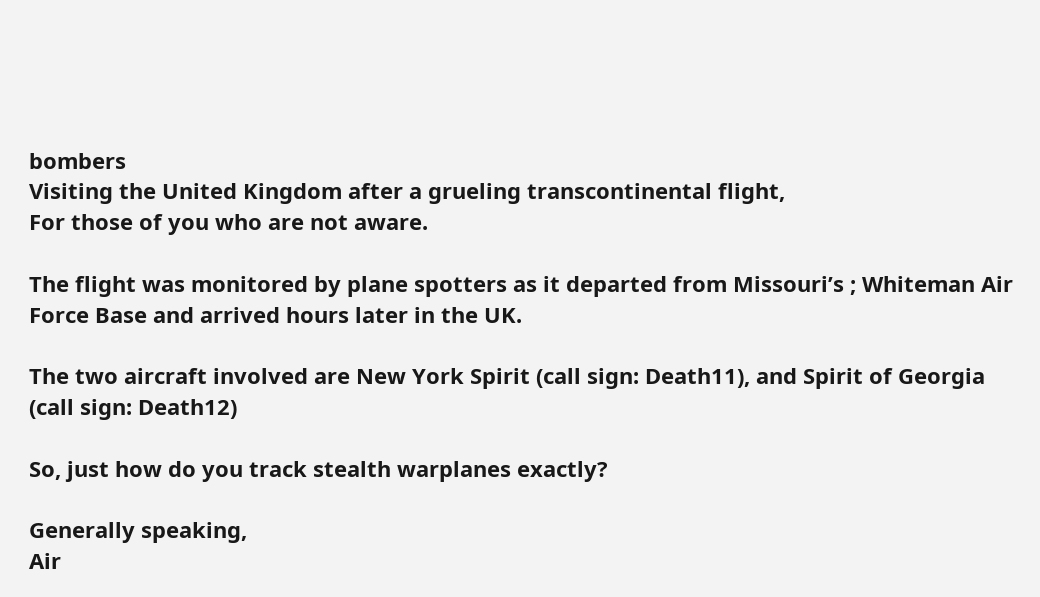bombers
Visiting the United Kingdom after a grueling transcontinental flight,
For those of you who are not aware.

The flight was monitored by plane spotters as it departed from Missouri’s ; Whiteman Air Force Base and arrived hours later in the UK.

The two aircraft involved are New York Spirit (call sign: Death11), and Spirit of Georgia (call sign: Death12)

So, just how do you track stealth warplanes exactly?

Generally speaking,
Air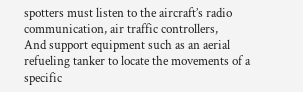spotters must listen to the aircraft’s radio communication, air traffic controllers,
And support equipment such as an aerial refueling tanker to locate the movements of a specific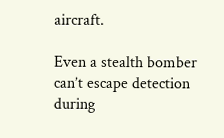aircraft.

Even a stealth bomber can’t escape detection during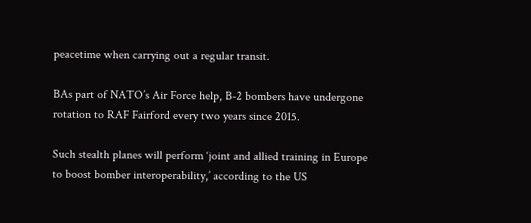peacetime when carrying out a regular transit.

BAs part of NATO’s Air Force help, B-2 bombers have undergone rotation to RAF Fairford every two years since 2015.

Such stealth planes will perform ‘joint and allied training in Europe to boost bomber interoperability,’ according to the US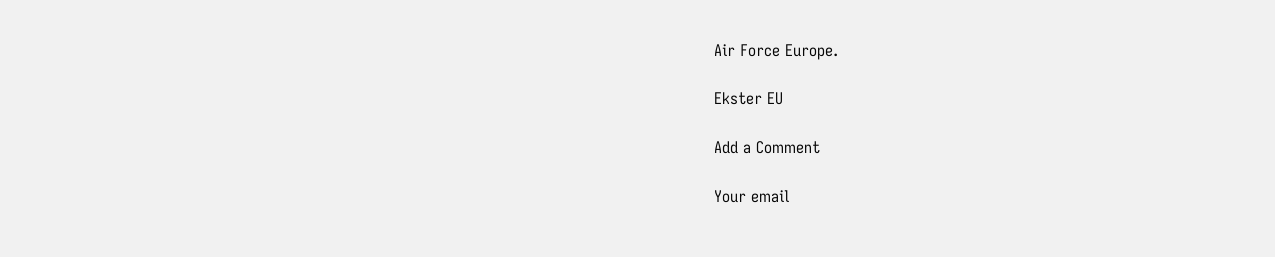Air Force Europe.

Ekster EU

Add a Comment

Your email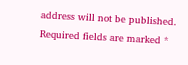address will not be published. Required fields are marked *